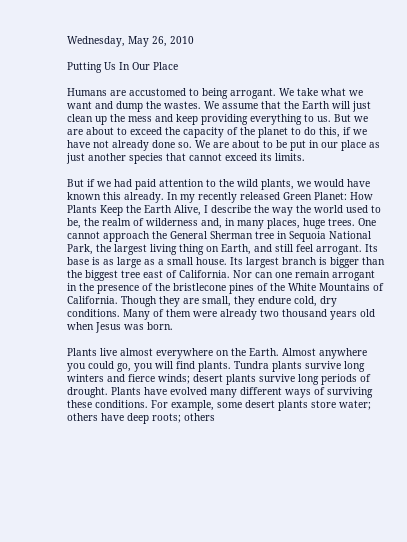Wednesday, May 26, 2010

Putting Us In Our Place

Humans are accustomed to being arrogant. We take what we want and dump the wastes. We assume that the Earth will just clean up the mess and keep providing everything to us. But we are about to exceed the capacity of the planet to do this, if we have not already done so. We are about to be put in our place as just another species that cannot exceed its limits.

But if we had paid attention to the wild plants, we would have known this already. In my recently released Green Planet: How Plants Keep the Earth Alive, I describe the way the world used to be, the realm of wilderness and, in many places, huge trees. One cannot approach the General Sherman tree in Sequoia National Park, the largest living thing on Earth, and still feel arrogant. Its base is as large as a small house. Its largest branch is bigger than the biggest tree east of California. Nor can one remain arrogant in the presence of the bristlecone pines of the White Mountains of California. Though they are small, they endure cold, dry conditions. Many of them were already two thousand years old when Jesus was born.

Plants live almost everywhere on the Earth. Almost anywhere you could go, you will find plants. Tundra plants survive long winters and fierce winds; desert plants survive long periods of drought. Plants have evolved many different ways of surviving these conditions. For example, some desert plants store water; others have deep roots; others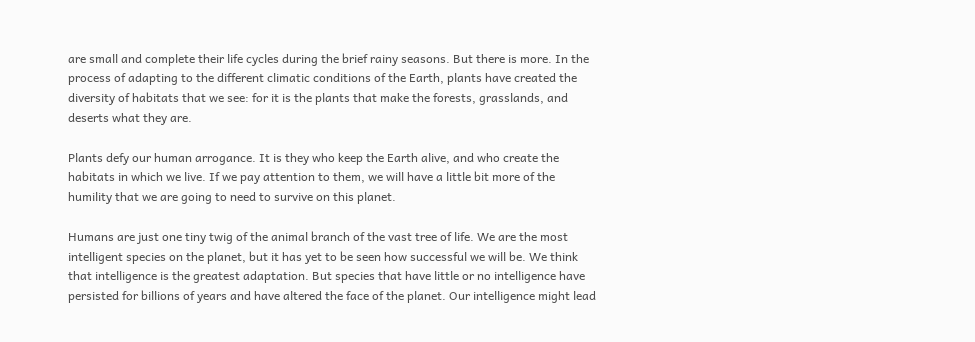are small and complete their life cycles during the brief rainy seasons. But there is more. In the process of adapting to the different climatic conditions of the Earth, plants have created the diversity of habitats that we see: for it is the plants that make the forests, grasslands, and deserts what they are.

Plants defy our human arrogance. It is they who keep the Earth alive, and who create the habitats in which we live. If we pay attention to them, we will have a little bit more of the humility that we are going to need to survive on this planet.

Humans are just one tiny twig of the animal branch of the vast tree of life. We are the most intelligent species on the planet, but it has yet to be seen how successful we will be. We think that intelligence is the greatest adaptation. But species that have little or no intelligence have persisted for billions of years and have altered the face of the planet. Our intelligence might lead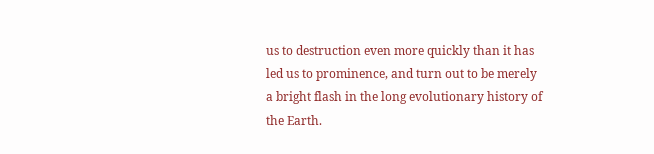us to destruction even more quickly than it has led us to prominence, and turn out to be merely a bright flash in the long evolutionary history of the Earth.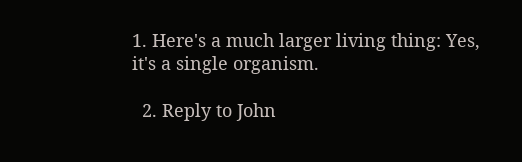1. Here's a much larger living thing: Yes, it's a single organism.

  2. Reply to John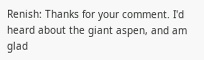Renish: Thanks for your comment. I'd heard about the giant aspen, and am glad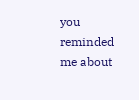you reminded me about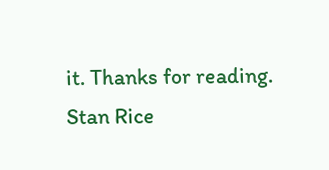it. Thanks for reading. Stan Rice